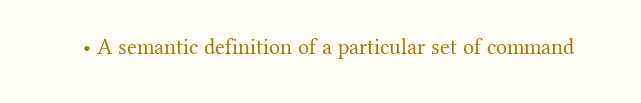• A semantic definition of a particular set of command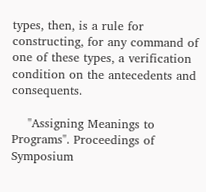types, then, is a rule for constructing, for any command of one of these types, a verification condition on the antecedents and consequents.

    "Assigning Meanings to Programs". Proceedings of Symposium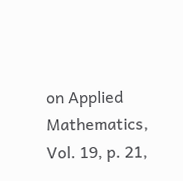on Applied Mathematics, Vol. 19, p. 21,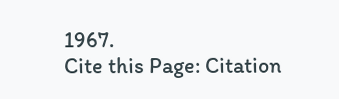1967.
Cite this Page: Citation